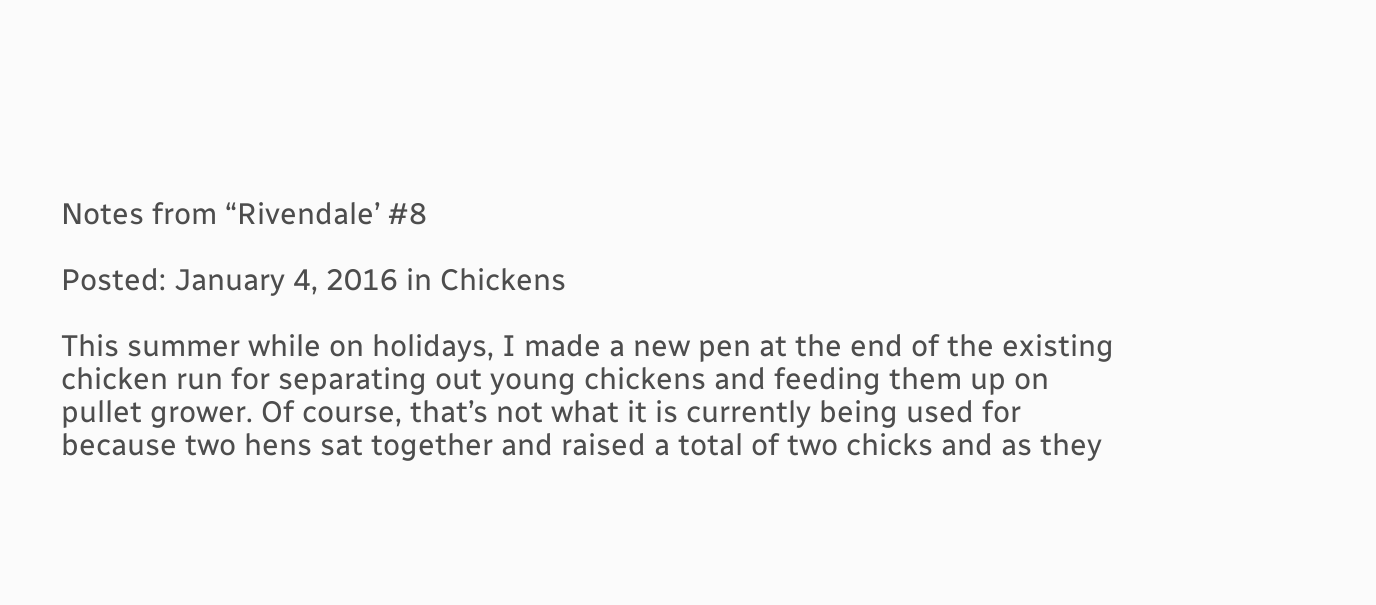Notes from “Rivendale’ #8

Posted: January 4, 2016 in Chickens

This summer while on holidays, I made a new pen at the end of the existing chicken run for separating out young chickens and feeding them up on pullet grower. Of course, that’s not what it is currently being used for because two hens sat together and raised a total of two chicks and as they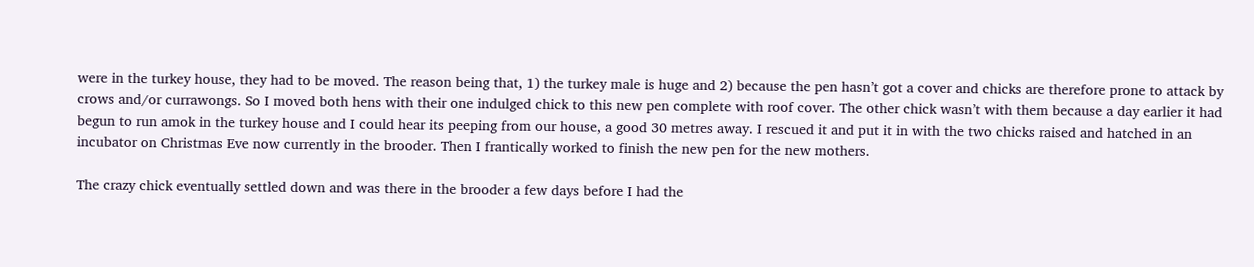were in the turkey house, they had to be moved. The reason being that, 1) the turkey male is huge and 2) because the pen hasn’t got a cover and chicks are therefore prone to attack by crows and/or currawongs. So I moved both hens with their one indulged chick to this new pen complete with roof cover. The other chick wasn’t with them because a day earlier it had begun to run amok in the turkey house and I could hear its peeping from our house, a good 30 metres away. I rescued it and put it in with the two chicks raised and hatched in an incubator on Christmas Eve now currently in the brooder. Then I frantically worked to finish the new pen for the new mothers.

The crazy chick eventually settled down and was there in the brooder a few days before I had the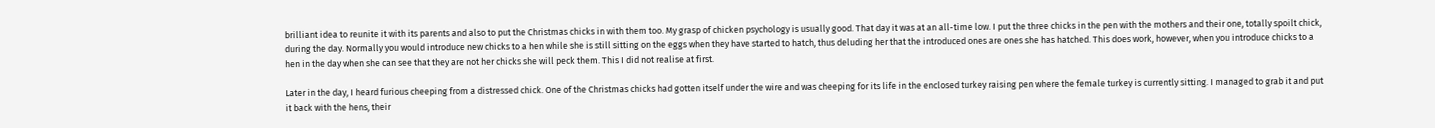brilliant idea to reunite it with its parents and also to put the Christmas chicks in with them too. My grasp of chicken psychology is usually good. That day it was at an all-time low. I put the three chicks in the pen with the mothers and their one, totally spoilt chick, during the day. Normally you would introduce new chicks to a hen while she is still sitting on the eggs when they have started to hatch, thus deluding her that the introduced ones are ones she has hatched. This does work, however, when you introduce chicks to a hen in the day when she can see that they are not her chicks she will peck them. This I did not realise at first.

Later in the day, I heard furious cheeping from a distressed chick. One of the Christmas chicks had gotten itself under the wire and was cheeping for its life in the enclosed turkey raising pen where the female turkey is currently sitting. I managed to grab it and put it back with the hens, their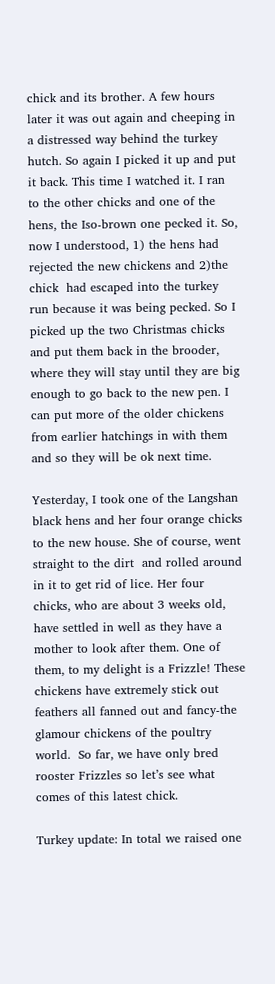chick and its brother. A few hours later it was out again and cheeping in a distressed way behind the turkey hutch. So again I picked it up and put it back. This time I watched it. I ran to the other chicks and one of the hens, the Iso-brown one pecked it. So, now I understood, 1) the hens had rejected the new chickens and 2)the chick  had escaped into the turkey run because it was being pecked. So I picked up the two Christmas chicks and put them back in the brooder, where they will stay until they are big enough to go back to the new pen. I can put more of the older chickens from earlier hatchings in with them and so they will be ok next time.

Yesterday, I took one of the Langshan black hens and her four orange chicks to the new house. She of course, went straight to the dirt  and rolled around in it to get rid of lice. Her four chicks, who are about 3 weeks old, have settled in well as they have a mother to look after them. One of them, to my delight is a Frizzle! These chickens have extremely stick out feathers all fanned out and fancy-the glamour chickens of the poultry world.  So far, we have only bred rooster Frizzles so let’s see what comes of this latest chick.

Turkey update: In total we raised one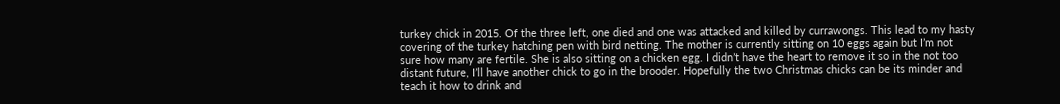turkey chick in 2015. Of the three left, one died and one was attacked and killed by currawongs. This lead to my hasty covering of the turkey hatching pen with bird netting. The mother is currently sitting on 10 eggs again but I’m not sure how many are fertile. She is also sitting on a chicken egg. I didn’t have the heart to remove it so in the not too distant future, I’ll have another chick to go in the brooder. Hopefully the two Christmas chicks can be its minder and teach it how to drink and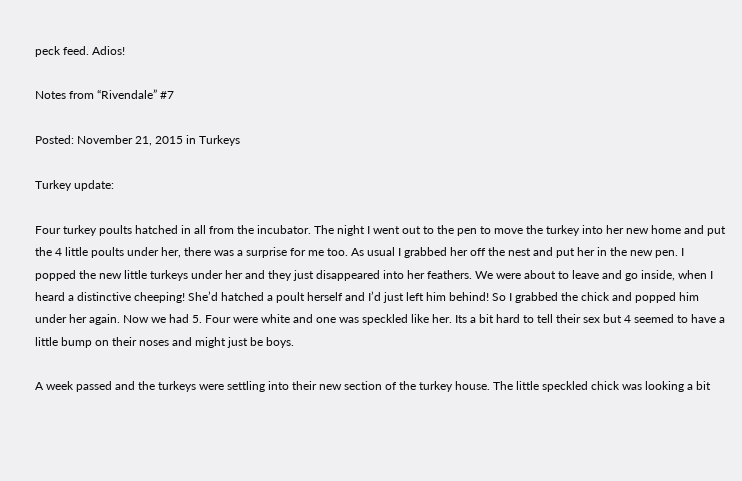peck feed. Adios!

Notes from “Rivendale” #7

Posted: November 21, 2015 in Turkeys

Turkey update:

Four turkey poults hatched in all from the incubator. The night I went out to the pen to move the turkey into her new home and put the 4 little poults under her, there was a surprise for me too. As usual I grabbed her off the nest and put her in the new pen. I popped the new little turkeys under her and they just disappeared into her feathers. We were about to leave and go inside, when I heard a distinctive cheeping! She’d hatched a poult herself and I’d just left him behind! So I grabbed the chick and popped him under her again. Now we had 5. Four were white and one was speckled like her. Its a bit hard to tell their sex but 4 seemed to have a little bump on their noses and might just be boys.

A week passed and the turkeys were settling into their new section of the turkey house. The little speckled chick was looking a bit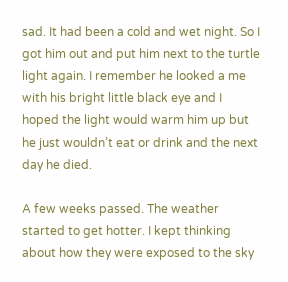sad. It had been a cold and wet night. So I got him out and put him next to the turtle light again. I remember he looked a me with his bright little black eye and I hoped the light would warm him up but he just wouldn’t eat or drink and the next day he died.

A few weeks passed. The weather started to get hotter. I kept thinking about how they were exposed to the sky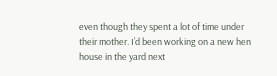even though they spent a lot of time under their mother. I’d been working on a new hen house in the yard next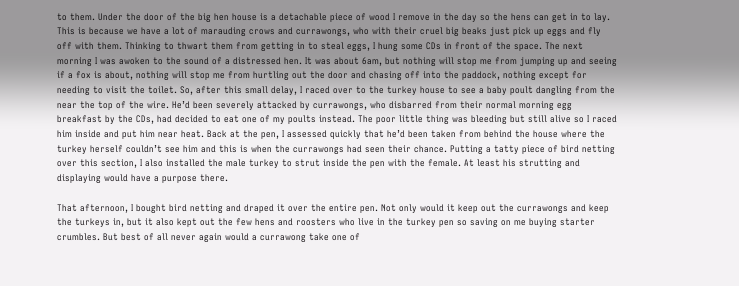to them. Under the door of the big hen house is a detachable piece of wood I remove in the day so the hens can get in to lay. This is because we have a lot of marauding crows and currawongs, who with their cruel big beaks just pick up eggs and fly off with them. Thinking to thwart them from getting in to steal eggs, I hung some CDs in front of the space. The next morning I was awoken to the sound of a distressed hen. It was about 6am, but nothing will stop me from jumping up and seeing if a fox is about, nothing will stop me from hurtling out the door and chasing off into the paddock, nothing except for needing to visit the toilet. So, after this small delay, I raced over to the turkey house to see a baby poult dangling from the near the top of the wire. He’d been severely attacked by currawongs, who disbarred from their normal morning egg breakfast by the CDs, had decided to eat one of my poults instead. The poor little thing was bleeding but still alive so I raced him inside and put him near heat. Back at the pen, I assessed quickly that he’d been taken from behind the house where the turkey herself couldn’t see him and this is when the currawongs had seen their chance. Putting a tatty piece of bird netting over this section, I also installed the male turkey to strut inside the pen with the female. At least his strutting and displaying would have a purpose there.

That afternoon, I bought bird netting and draped it over the entire pen. Not only would it keep out the currawongs and keep the turkeys in, but it also kept out the few hens and roosters who live in the turkey pen so saving on me buying starter crumbles. But best of all never again would a currawong take one of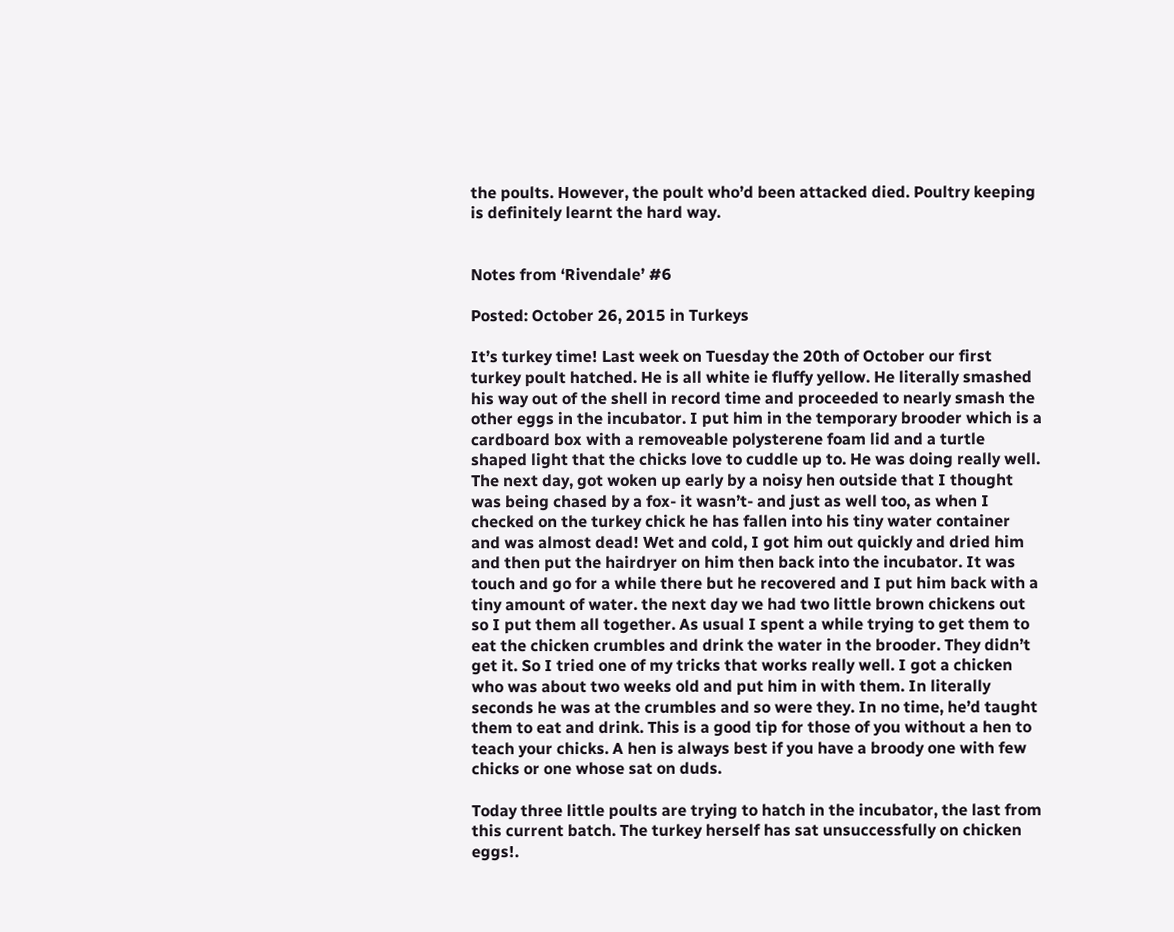the poults. However, the poult who’d been attacked died. Poultry keeping is definitely learnt the hard way.


Notes from ‘Rivendale’ #6

Posted: October 26, 2015 in Turkeys

It’s turkey time! Last week on Tuesday the 20th of October our first turkey poult hatched. He is all white ie fluffy yellow. He literally smashed his way out of the shell in record time and proceeded to nearly smash the other eggs in the incubator. I put him in the temporary brooder which is a cardboard box with a removeable polysterene foam lid and a turtle shaped light that the chicks love to cuddle up to. He was doing really well. The next day, got woken up early by a noisy hen outside that I thought was being chased by a fox- it wasn’t- and just as well too, as when I checked on the turkey chick he has fallen into his tiny water container and was almost dead! Wet and cold, I got him out quickly and dried him and then put the hairdryer on him then back into the incubator. It was touch and go for a while there but he recovered and I put him back with a tiny amount of water. the next day we had two little brown chickens out so I put them all together. As usual I spent a while trying to get them to eat the chicken crumbles and drink the water in the brooder. They didn’t get it. So I tried one of my tricks that works really well. I got a chicken who was about two weeks old and put him in with them. In literally seconds he was at the crumbles and so were they. In no time, he’d taught them to eat and drink. This is a good tip for those of you without a hen to teach your chicks. A hen is always best if you have a broody one with few chicks or one whose sat on duds.

Today three little poults are trying to hatch in the incubator, the last from this current batch. The turkey herself has sat unsuccessfully on chicken eggs!.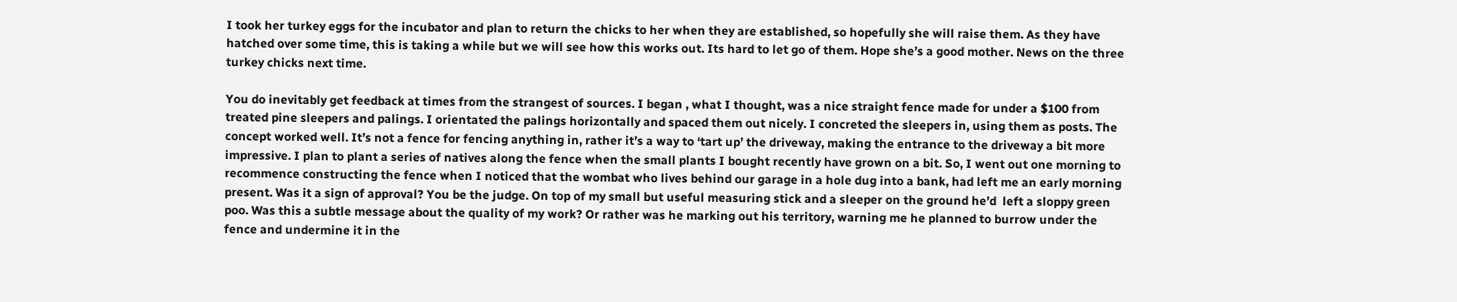I took her turkey eggs for the incubator and plan to return the chicks to her when they are established, so hopefully she will raise them. As they have hatched over some time, this is taking a while but we will see how this works out. Its hard to let go of them. Hope she’s a good mother. News on the three turkey chicks next time.

You do inevitably get feedback at times from the strangest of sources. I began , what I thought, was a nice straight fence made for under a $100 from treated pine sleepers and palings. I orientated the palings horizontally and spaced them out nicely. I concreted the sleepers in, using them as posts. The concept worked well. It’s not a fence for fencing anything in, rather it’s a way to ‘tart up’ the driveway, making the entrance to the driveway a bit more impressive. I plan to plant a series of natives along the fence when the small plants I bought recently have grown on a bit. So, I went out one morning to recommence constructing the fence when I noticed that the wombat who lives behind our garage in a hole dug into a bank, had left me an early morning  present. Was it a sign of approval? You be the judge. On top of my small but useful measuring stick and a sleeper on the ground he’d  left a sloppy green poo. Was this a subtle message about the quality of my work? Or rather was he marking out his territory, warning me he planned to burrow under the fence and undermine it in the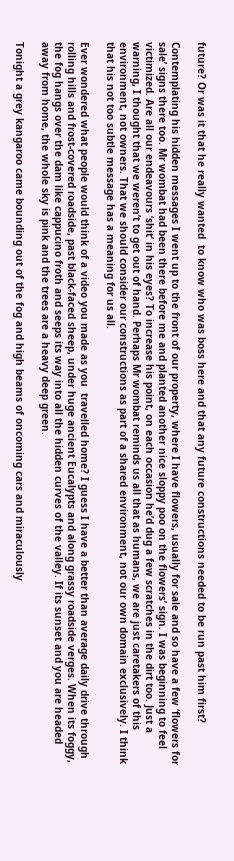future? Or was it that he really wanted  to know who was boss here and that any future constructions needed to be run past him first?

Contemplating his hidden messages I went up to the front of our property, where I have flowers, usually for sale and so have a few ‘flowers for sale’ signs there too. Mr wombat had been there before me and planted another nice sloppy poo on the flowers’ sign. I was beginning to feel victimized. Are all our endeavours ‘shit’ in his eyes? To increase his point, on each occasion he’d dug a few scratches in the dirt too. Just a warning, I thought that we weren’t to get out of hand. Perhaps Mr wombat reminds us all that as humans, we are just caretakers of this environment, not owners. That we should consider our constructions as part of a shared environment, not our own domain exclusively. I think that his not too subtle message has a meaning for us all.

Ever wondered what people would think of a video you made as you  travelled home? I guess I have a better than average daily drive through rolling hills and frost-covered roadside, past black-faced sheep, under huge ancient Eucalypts and along grassy roadside verges. When its foggy, the fog hangs over the dam like cappucino froth and seeps its way into all the hidden curves of the valley. If its sunset and you are headed away from home, the whole sky is pink and the trees are a heavy deep green.

Tonight a grey kangaroo came bounding out of the fog and high beams of oncoming cars and miraculously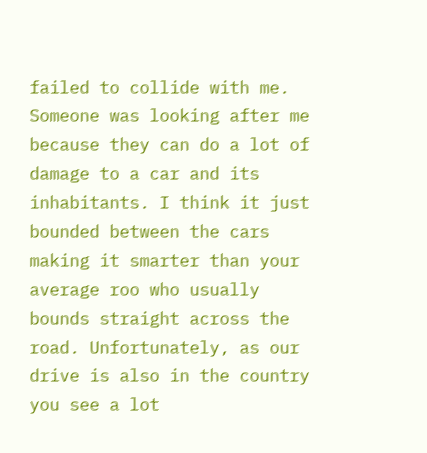failed to collide with me. Someone was looking after me because they can do a lot of damage to a car and its inhabitants. I think it just bounded between the cars making it smarter than your average roo who usually bounds straight across the road. Unfortunately, as our drive is also in the country you see a lot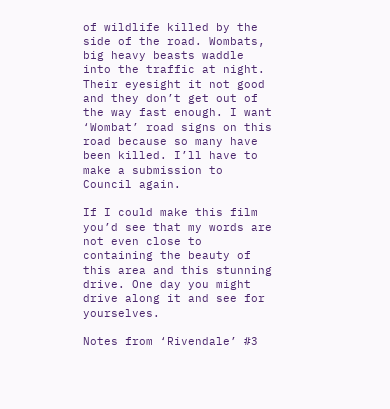of wildlife killed by the side of the road. Wombats, big heavy beasts waddle into the traffic at night. Their eyesight it not good and they don’t get out of the way fast enough. I want ‘Wombat’ road signs on this road because so many have been killed. I’ll have to make a submission to Council again.

If I could make this film you’d see that my words are not even close to containing the beauty of this area and this stunning drive. One day you might drive along it and see for yourselves.

Notes from ‘Rivendale’ #3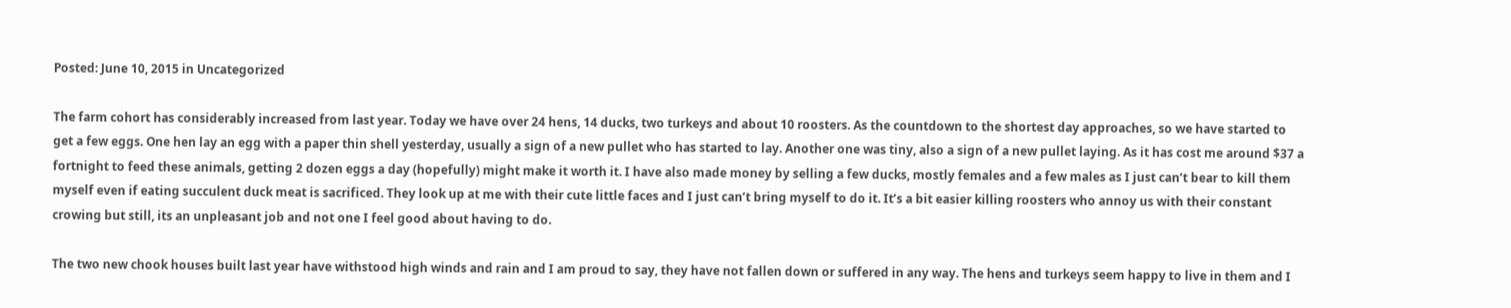Posted: June 10, 2015 in Uncategorized

The farm cohort has considerably increased from last year. Today we have over 24 hens, 14 ducks, two turkeys and about 10 roosters. As the countdown to the shortest day approaches, so we have started to get a few eggs. One hen lay an egg with a paper thin shell yesterday, usually a sign of a new pullet who has started to lay. Another one was tiny, also a sign of a new pullet laying. As it has cost me around $37 a fortnight to feed these animals, getting 2 dozen eggs a day (hopefully) might make it worth it. I have also made money by selling a few ducks, mostly females and a few males as I just can’t bear to kill them myself even if eating succulent duck meat is sacrificed. They look up at me with their cute little faces and I just can’t bring myself to do it. It’s a bit easier killing roosters who annoy us with their constant crowing but still, its an unpleasant job and not one I feel good about having to do.

The two new chook houses built last year have withstood high winds and rain and I am proud to say, they have not fallen down or suffered in any way. The hens and turkeys seem happy to live in them and I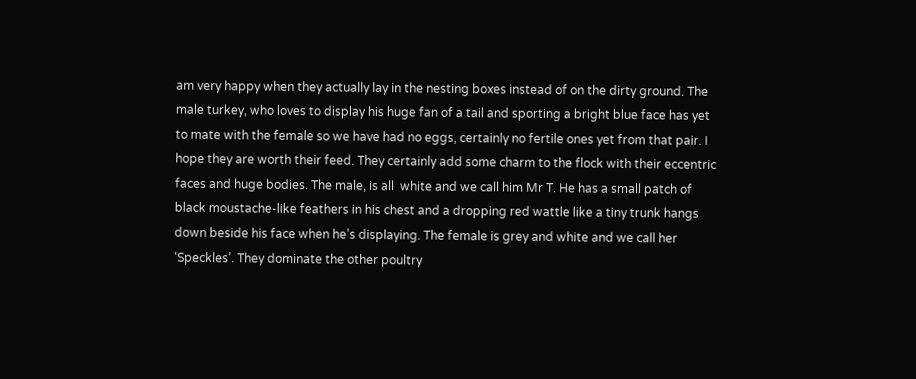am very happy when they actually lay in the nesting boxes instead of on the dirty ground. The male turkey, who loves to display his huge fan of a tail and sporting a bright blue face has yet to mate with the female so we have had no eggs, certainly no fertile ones yet from that pair. I hope they are worth their feed. They certainly add some charm to the flock with their eccentric faces and huge bodies. The male, is all  white and we call him Mr T. He has a small patch of black moustache-like feathers in his chest and a dropping red wattle like a tiny trunk hangs down beside his face when he’s displaying. The female is grey and white and we call her ‘Speckles’. They dominate the other poultry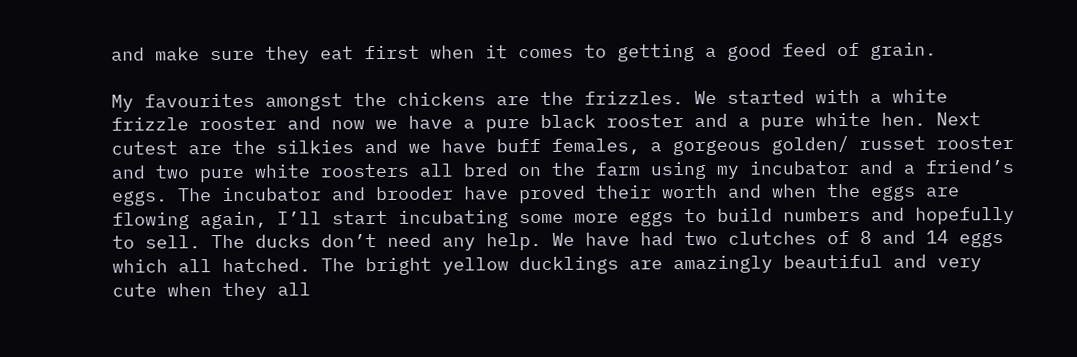and make sure they eat first when it comes to getting a good feed of grain.

My favourites amongst the chickens are the frizzles. We started with a white frizzle rooster and now we have a pure black rooster and a pure white hen. Next cutest are the silkies and we have buff females, a gorgeous golden/ russet rooster  and two pure white roosters all bred on the farm using my incubator and a friend’s eggs. The incubator and brooder have proved their worth and when the eggs are flowing again, I’ll start incubating some more eggs to build numbers and hopefully to sell. The ducks don’t need any help. We have had two clutches of 8 and 14 eggs which all hatched. The bright yellow ducklings are amazingly beautiful and very cute when they all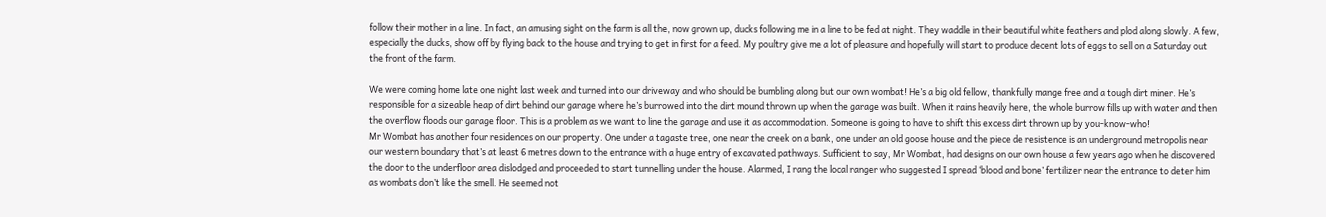follow their mother in a line. In fact, an amusing sight on the farm is all the, now grown up, ducks following me in a line to be fed at night. They waddle in their beautiful white feathers and plod along slowly. A few, especially the ducks, show off by flying back to the house and trying to get in first for a feed. My poultry give me a lot of pleasure and hopefully will start to produce decent lots of eggs to sell on a Saturday out the front of the farm.

We were coming home late one night last week and turned into our driveway and who should be bumbling along but our own wombat! He’s a big old fellow, thankfully mange free and a tough dirt miner. He’s responsible for a sizeable heap of dirt behind our garage where he’s burrowed into the dirt mound thrown up when the garage was built. When it rains heavily here, the whole burrow fills up with water and then the overflow floods our garage floor. This is a problem as we want to line the garage and use it as accommodation. Someone is going to have to shift this excess dirt thrown up by you-know-who!
Mr Wombat has another four residences on our property. One under a tagaste tree, one near the creek on a bank, one under an old goose house and the piece de resistence is an underground metropolis near our western boundary that’s at least 6 metres down to the entrance with a huge entry of excavated pathways. Sufficient to say, Mr Wombat, had designs on our own house a few years ago when he discovered the door to the underfloor area dislodged and proceeded to start tunnelling under the house. Alarmed, I rang the local ranger who suggested I spread ‘blood and bone’ fertilizer near the entrance to deter him as wombats don’t like the smell. He seemed not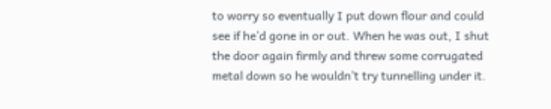to worry so eventually I put down flour and could see if he’d gone in or out. When he was out, I shut the door again firmly and threw some corrugated metal down so he wouldn’t try tunnelling under it.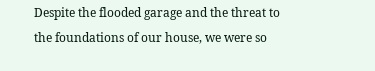Despite the flooded garage and the threat to the foundations of our house, we were so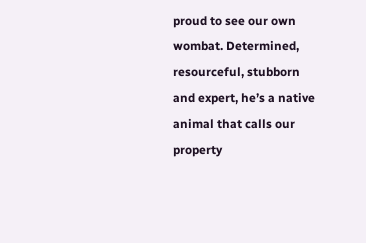proud to see our own wombat. Determined, resourceful, stubborn and expert, he’s a native animal that calls our property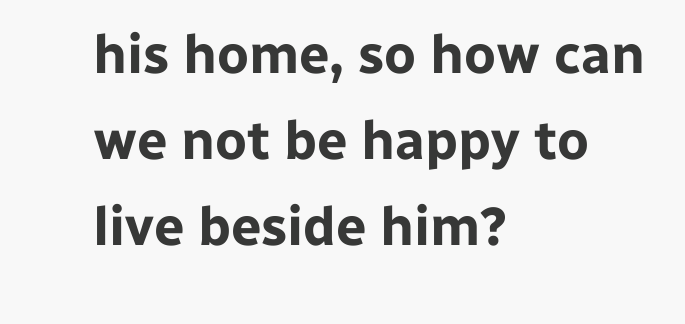his home, so how can we not be happy to live beside him?